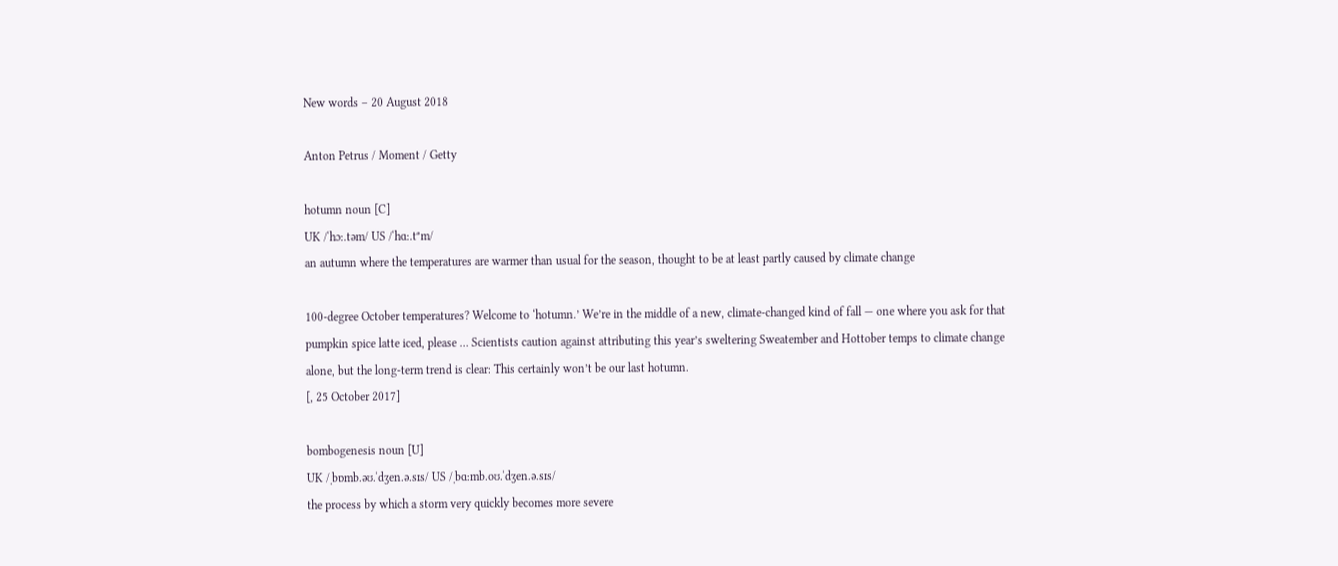New words – 20 August 2018

Anton Petrus / Moment / Getty

hotumn noun [C]
UK /ˈhɔː.təm/ US /ˈhɑː.tᵊm/
an autumn where the temperatures are warmer than usual for the season, thought to be at least partly caused by climate change

100-degree October temperatures? Welcome to ‘hotumn.’ We’re in the middle of a new, climate-changed kind of fall — one where you ask for that pumpkin spice latte iced, please … Scientists caution against attributing this year’s sweltering Sweatember and Hottober temps to climate change alone, but the long-term trend is clear: This certainly won’t be our last hotumn.
[, 25 October 2017]

bombogenesis noun [U]
UK /ˌbɒmb.əʊ.ˈdʒen.ə.sɪs/ US /ˌbɑːmb.oʊ.ˈdʒen.ə.sɪs/
the process by which a storm very quickly becomes more severe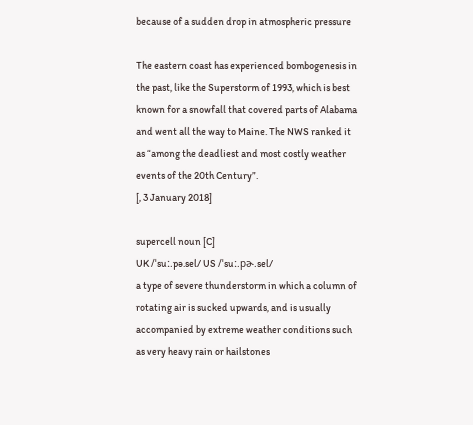because of a sudden drop in atmospheric pressure

The eastern coast has experienced bombogenesis in the past, like the Superstorm of 1993, which is best known for a snowfall that covered parts of Alabama and went all the way to Maine. The NWS ranked it as “among the deadliest and most costly weather events of the 20th Century”.
[, 3 January 2018]

supercell noun [C]
UK /ˈsuː.pə.sel/ US /ˈsuː.pɚ.sel/
a type of severe thunderstorm in which a column of rotating air is sucked upwards, and is usually accompanied by extreme weather conditions such as very heavy rain or hailstones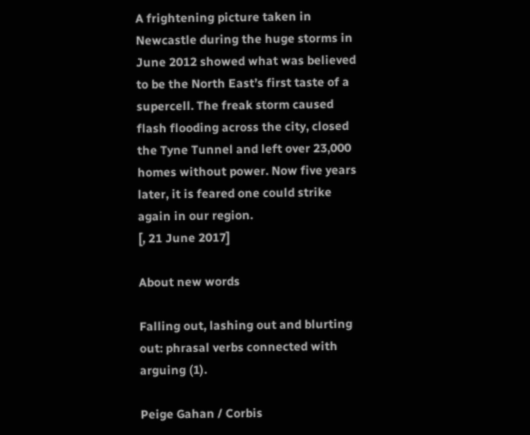A frightening picture taken in Newcastle during the huge storms in June 2012 showed what was believed to be the North East’s first taste of a supercell. The freak storm caused flash flooding across the city, closed the Tyne Tunnel and left over 23,000 homes without power. Now five years later, it is feared one could strike again in our region.
[, 21 June 2017]

About new words

Falling out, lashing out and blurting out: phrasal verbs connected with arguing (1).

Peige Gahan / Corbis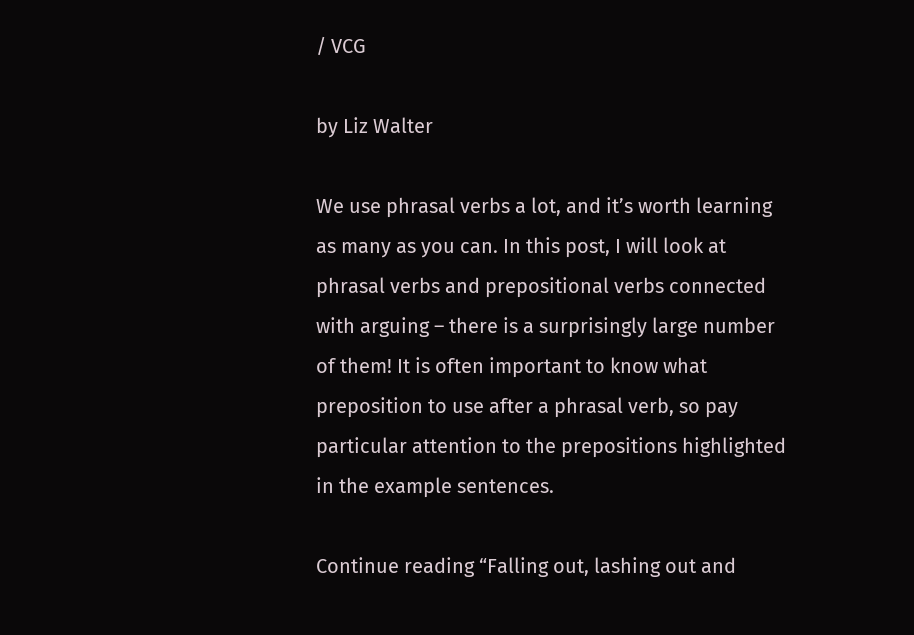/ VCG

by Liz Walter

We use phrasal verbs a lot, and it’s worth learning as many as you can. In this post, I will look at phrasal verbs and prepositional verbs connected with arguing – there is a surprisingly large number of them! It is often important to know what preposition to use after a phrasal verb, so pay particular attention to the prepositions highlighted in the example sentences.

Continue reading “Falling out, lashing out and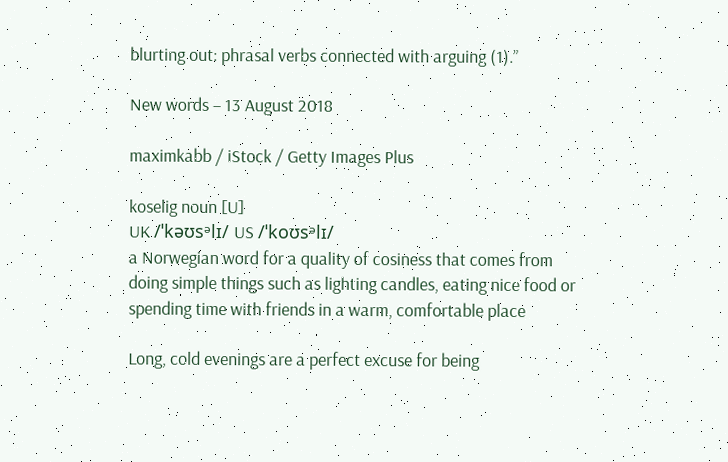blurting out: phrasal verbs connected with arguing (1).”

New words – 13 August 2018

maximkabb / iStock / Getty Images Plus

koselig noun [U]
UK /ˈkəʊsᵊlɪ/ US /ˈkoʊsᵊlɪ/
a Norwegian word for a quality of cosiness that comes from doing simple things such as lighting candles, eating nice food or spending time with friends in a warm, comfortable place

Long, cold evenings are a perfect excuse for being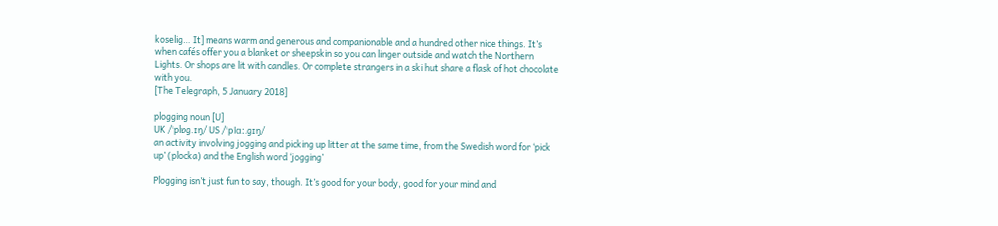koselig… It] means warm and generous and companionable and a hundred other nice things. It’s when cafés offer you a blanket or sheepskin so you can linger outside and watch the Northern Lights. Or shops are lit with candles. Or complete strangers in a ski hut share a flask of hot chocolate with you.
[The Telegraph, 5 January 2018]

plogging noun [U]
UK /ˈplɒg.ɪŋ/ US /ˈplɑː.gɪŋ/
an activity involving jogging and picking up litter at the same time, from the Swedish word for ‘pick up’ (plocka) and the English word ‘jogging’

Plogging isn’t just fun to say, though. It’s good for your body, good for your mind and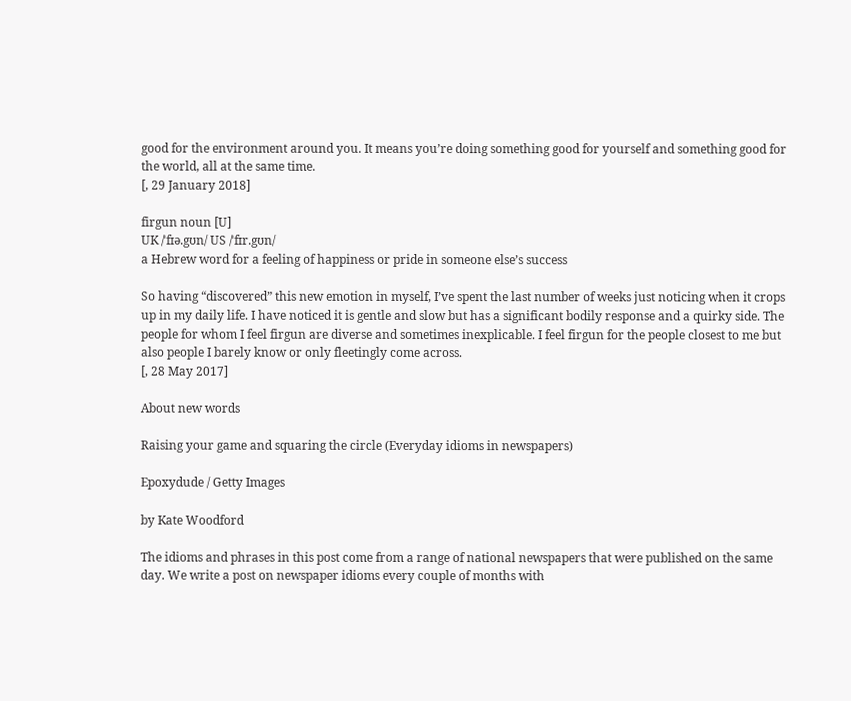good for the environment around you. It means you’re doing something good for yourself and something good for the world, all at the same time.
[, 29 January 2018]

firgun noun [U]
UK /ˈfɪə.gʊn/ US /ˈfɪr.gʊn/
a Hebrew word for a feeling of happiness or pride in someone else’s success

So having “discovered” this new emotion in myself, I’ve spent the last number of weeks just noticing when it crops up in my daily life. I have noticed it is gentle and slow but has a significant bodily response and a quirky side. The people for whom I feel firgun are diverse and sometimes inexplicable. I feel firgun for the people closest to me but also people I barely know or only fleetingly come across.
[, 28 May 2017]

About new words

Raising your game and squaring the circle (Everyday idioms in newspapers)

Epoxydude / Getty Images

by Kate Woodford

The idioms and phrases in this post come from a range of national newspapers that were published on the same day. We write a post on newspaper idioms every couple of months with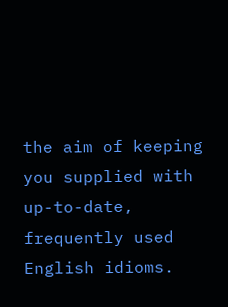the aim of keeping you supplied with up-to-date, frequently used English idioms.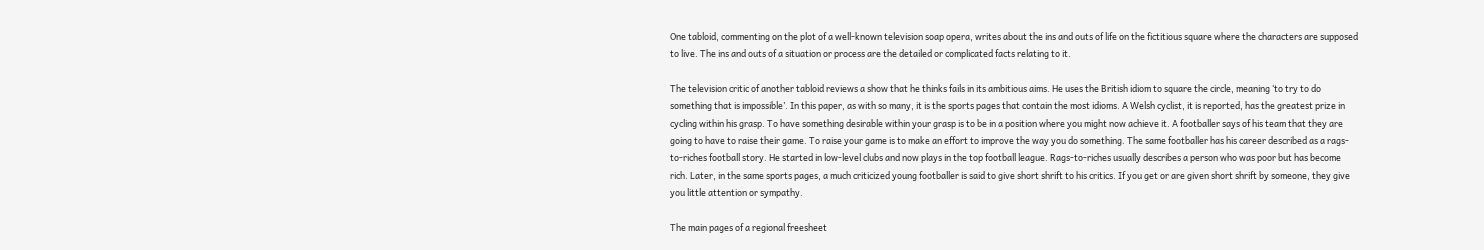One tabloid, commenting on the plot of a well-known television soap opera, writes about the ins and outs of life on the fictitious square where the characters are supposed to live. The ins and outs of a situation or process are the detailed or complicated facts relating to it.

The television critic of another tabloid reviews a show that he thinks fails in its ambitious aims. He uses the British idiom to square the circle, meaning ‘to try to do something that is impossible’. In this paper, as with so many, it is the sports pages that contain the most idioms. A Welsh cyclist, it is reported, has the greatest prize in cycling within his grasp. To have something desirable within your grasp is to be in a position where you might now achieve it. A footballer says of his team that they are going to have to raise their game. To raise your game is to make an effort to improve the way you do something. The same footballer has his career described as a rags-to-riches football story. He started in low-level clubs and now plays in the top football league. Rags-to-riches usually describes a person who was poor but has become rich. Later, in the same sports pages, a much criticized young footballer is said to give short shrift to his critics. If you get or are given short shrift by someone, they give you little attention or sympathy.

The main pages of a regional freesheet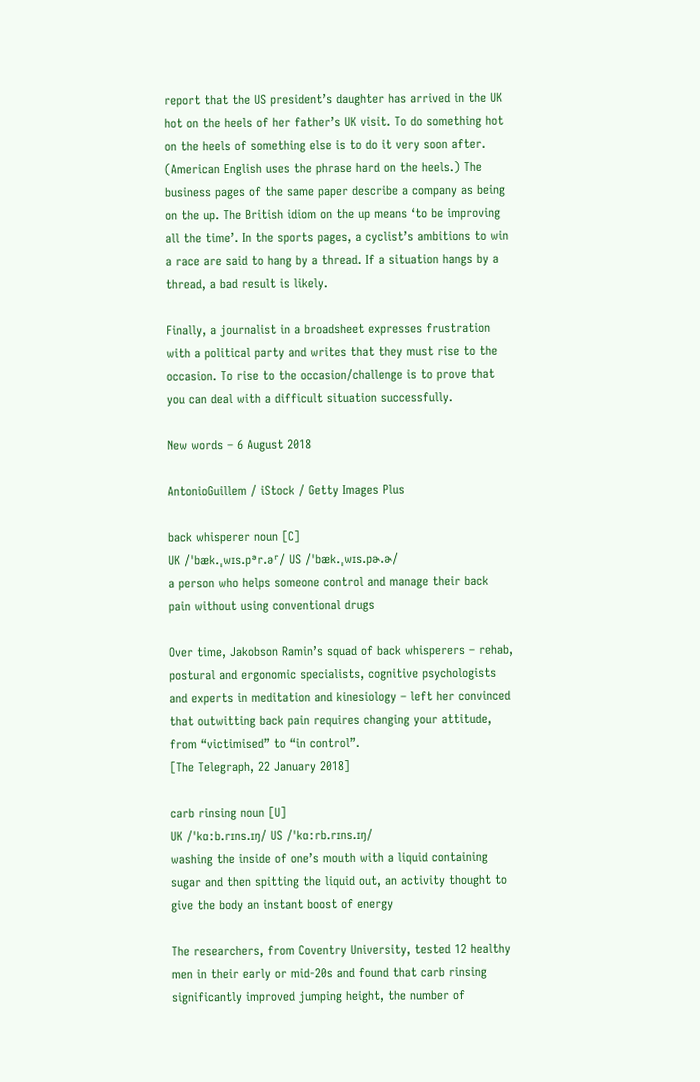report that the US president’s daughter has arrived in the UK hot on the heels of her father’s UK visit. To do something hot on the heels of something else is to do it very soon after. (American English uses the phrase hard on the heels.) The business pages of the same paper describe a company as being on the up. The British idiom on the up means ‘to be improving all the time’. In the sports pages, a cyclist’s ambitions to win a race are said to hang by a thread. If a situation hangs by a thread, a bad result is likely.

Finally, a journalist in a broadsheet expresses frustration with a political party and writes that they must rise to the occasion. To rise to the occasion/challenge is to prove that you can deal with a difficult situation successfully.

New words – 6 August 2018

AntonioGuillem / iStock / Getty Images Plus

back whisperer noun [C]
UK /ˈbæk.ˌwɪs.pᵊr.əʳ/ US /ˈbæk.ˌwɪs.pɚ.ɚ/
a person who helps someone control and manage their back pain without using conventional drugs

Over time, Jakobson Ramin’s squad of back whisperers – rehab, postural and ergonomic specialists, cognitive psychologists and experts in meditation and kinesiology – left her convinced that outwitting back pain requires changing your attitude, from “victimised” to “in control”.
[The Telegraph, 22 January 2018]

carb rinsing noun [U]
UK /ˈkɑːb.rɪns.ɪŋ/ US /ˈkɑːrb.rɪns.ɪŋ/
washing the inside of one’s mouth with a liquid containing sugar and then spitting the liquid out, an activity thought to give the body an instant boost of energy

The researchers, from Coventry University, tested 12 healthy men in their early or mid-20s and found that carb rinsing significantly improved jumping height, the number of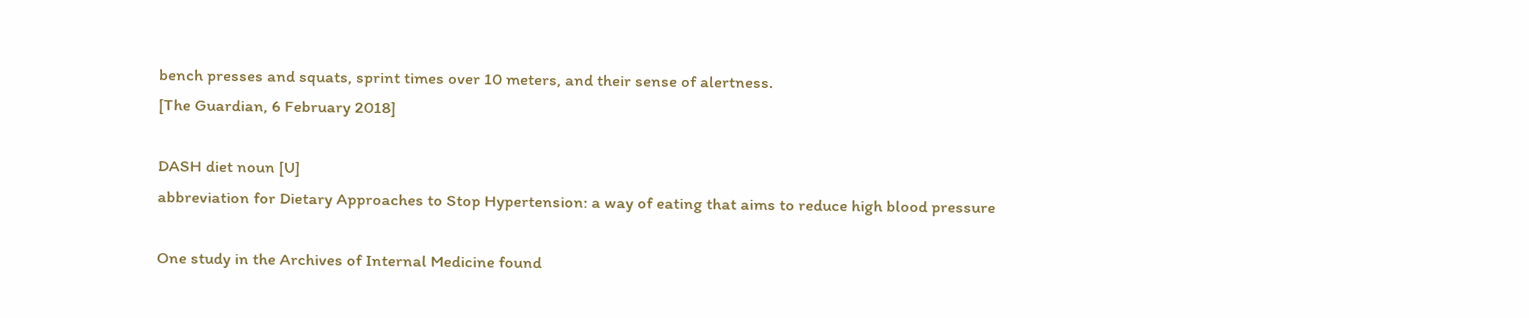bench presses and squats, sprint times over 10 meters, and their sense of alertness.
[The Guardian, 6 February 2018]

DASH diet noun [U]
abbreviation for Dietary Approaches to Stop Hypertension: a way of eating that aims to reduce high blood pressure

One study in the Archives of Internal Medicine found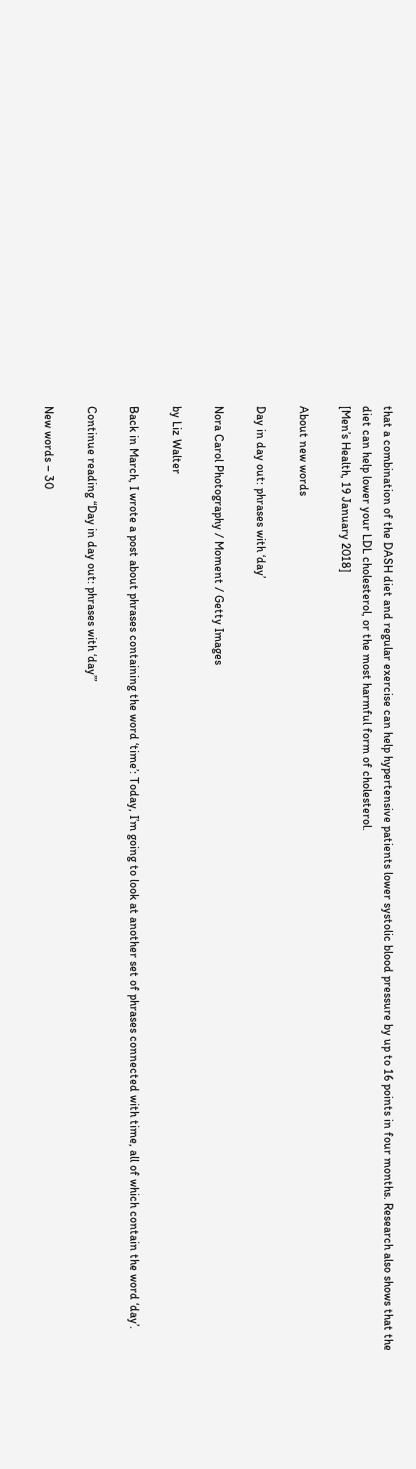that a combination of the DASH diet and regular exercise can help hypertensive patients lower systolic blood pressure by up to 16 points in four months. Research also shows that the diet can help lower your LDL cholesterol, or the most harmful form of cholesterol.
[Men’s Health, 19 January 2018]

About new words

Day in day out: phrases with ‘day’

Nora Carol Photography / Moment / Getty Images

by Liz Walter

Back in March, I wrote a post about phrases containing the word ‘time’: Today, I’m going to look at another set of phrases connected with time, all of which contain the word ‘day’.

Continue reading “Day in day out: phrases with ‘day’”

New words – 30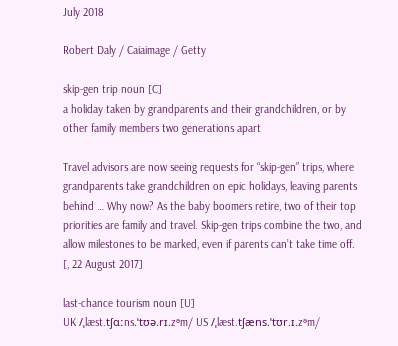July 2018

Robert Daly / Caiaimage / Getty

skip-gen trip noun [C]
a holiday taken by grandparents and their grandchildren, or by other family members two generations apart

Travel advisors are now seeing requests for “skip-gen” trips, where grandparents take grandchildren on epic holidays, leaving parents behind … Why now? As the baby boomers retire, two of their top priorities are family and travel. Skip-gen trips combine the two, and allow milestones to be marked, even if parents can’t take time off.
[, 22 August 2017]

last-chance tourism noun [U]
UK /ˌlæst.tʃɑːns.ˈtʊə.rɪ.zᵊm/ US /ˌlæst.tʃæns.ˈtʊr.ɪ.zᵊm/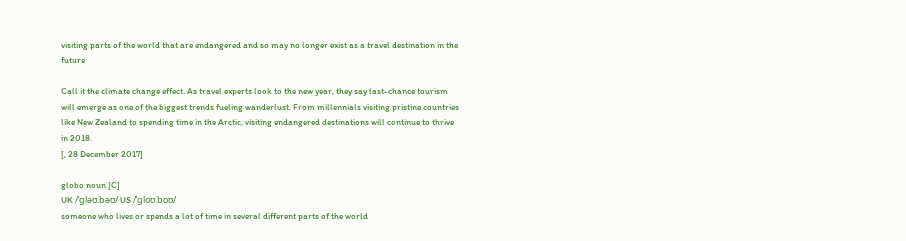visiting parts of the world that are endangered and so may no longer exist as a travel destination in the future

Call it the climate change effect. As travel experts look to the new year, they say last-chance tourism will emerge as one of the biggest trends fueling wanderlust. From millennials visiting pristine countries like New Zealand to spending time in the Arctic, visiting endangered destinations will continue to thrive in 2018.
[, 28 December 2017]

globo noun [C]
UK /ˈgləʊ.bəʊ/ US /ˈgloʊ.boʊ/
someone who lives or spends a lot of time in several different parts of the world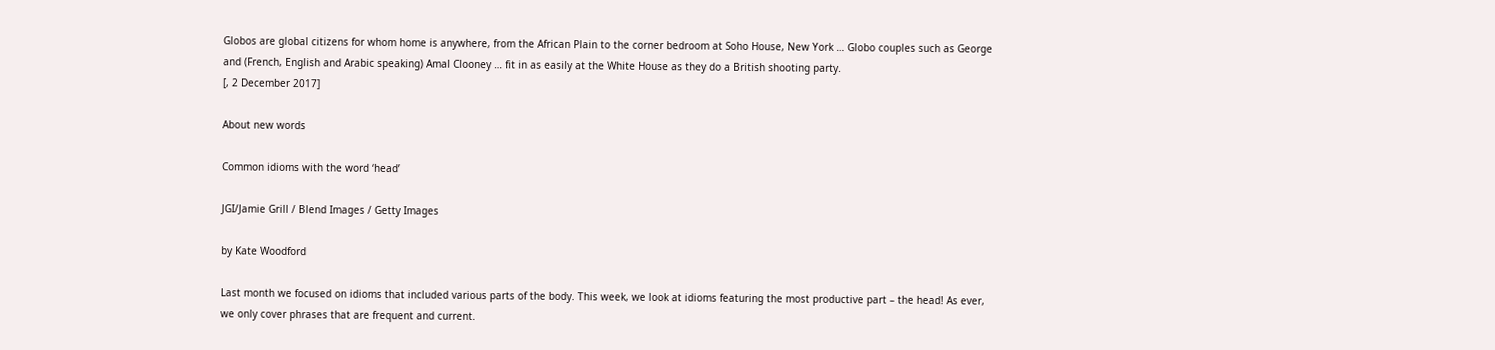Globos are global citizens for whom home is anywhere, from the African Plain to the corner bedroom at Soho House, New York … Globo couples such as George and (French, English and Arabic speaking) Amal Clooney … fit in as easily at the White House as they do a British shooting party.
[, 2 December 2017]

About new words

Common idioms with the word ‘head’

JGI/Jamie Grill / Blend Images / Getty Images

by Kate Woodford

Last month we focused on idioms that included various parts of the body. This week, we look at idioms featuring the most productive part – the head! As ever, we only cover phrases that are frequent and current.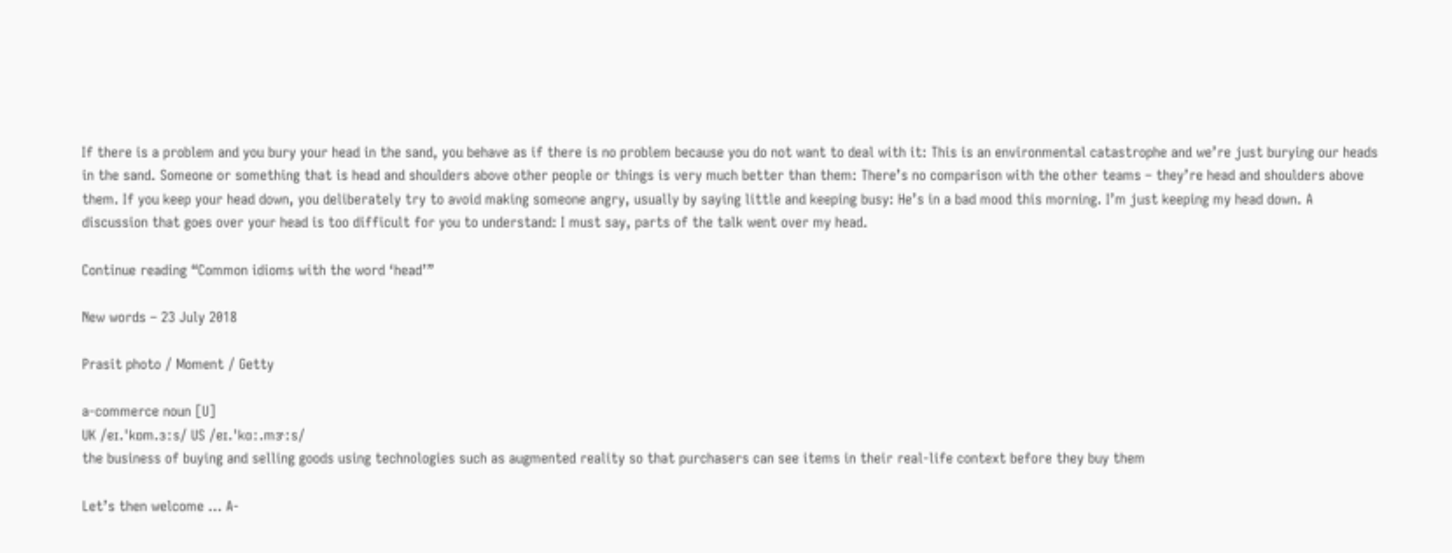If there is a problem and you bury your head in the sand, you behave as if there is no problem because you do not want to deal with it: This is an environmental catastrophe and we’re just burying our heads in the sand. Someone or something that is head and shoulders above other people or things is very much better than them: There’s no comparison with the other teams – they’re head and shoulders above them. If you keep your head down, you deliberately try to avoid making someone angry, usually by saying little and keeping busy: He’s in a bad mood this morning. I’m just keeping my head down. A discussion that goes over your head is too difficult for you to understand: I must say, parts of the talk went over my head.

Continue reading “Common idioms with the word ‘head’”

New words – 23 July 2018

Prasit photo / Moment / Getty

a-commerce noun [U]
UK /eɪ.ˈkɒm.ɜːs/ US /eɪ.ˈkɑː.mɝːs/
the business of buying and selling goods using technologies such as augmented reality so that purchasers can see items in their real-life context before they buy them

Let’s then welcome … A-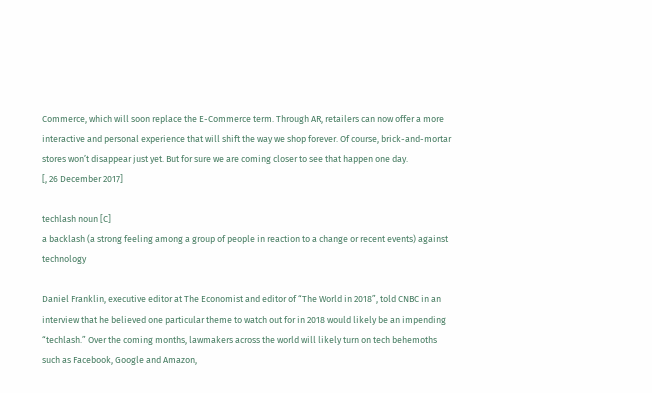Commerce, which will soon replace the E-Commerce term. Through AR, retailers can now offer a more interactive and personal experience that will shift the way we shop forever. Of course, brick-and-mortar stores won’t disappear just yet. But for sure we are coming closer to see that happen one day.
[, 26 December 2017]

techlash noun [C]
a backlash (a strong feeling among a group of people in reaction to a change or recent events) against technology

Daniel Franklin, executive editor at The Economist and editor of “The World in 2018”, told CNBC in an interview that he believed one particular theme to watch out for in 2018 would likely be an impending “techlash.” Over the coming months, lawmakers across the world will likely turn on tech behemoths such as Facebook, Google and Amazon,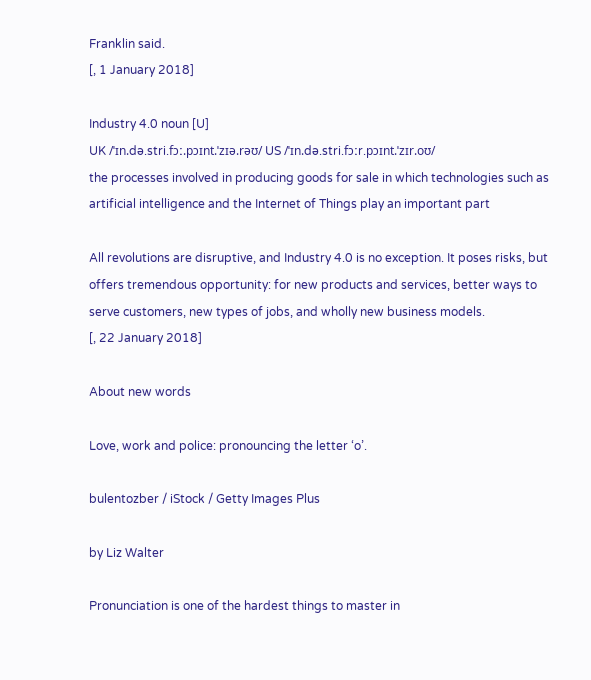Franklin said.
[, 1 January 2018]

Industry 4.0 noun [U]
UK /ˈɪn.də.stri.fɔː.pɔɪnt.ˈzɪə.rəʊ/ US /ˈɪn.də.stri.fɔːr.pɔɪnt.ˈzɪr.oʊ/
the processes involved in producing goods for sale in which technologies such as artificial intelligence and the Internet of Things play an important part

All revolutions are disruptive, and Industry 4.0 is no exception. It poses risks, but offers tremendous opportunity: for new products and services, better ways to serve customers, new types of jobs, and wholly new business models.
[, 22 January 2018]

About new words

Love, work and police: pronouncing the letter ‘o’.

bulentozber / iStock / Getty Images Plus

by Liz Walter

Pronunciation is one of the hardest things to master in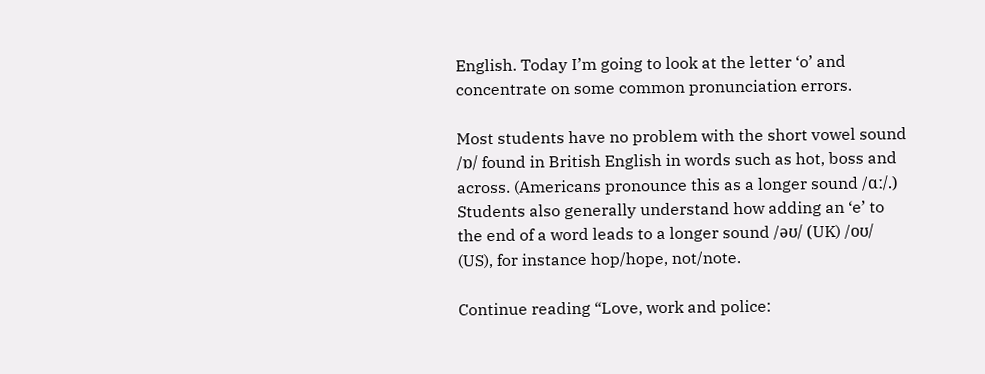English. Today I’m going to look at the letter ‘o’ and concentrate on some common pronunciation errors.

Most students have no problem with the short vowel sound /ɒ/ found in British English in words such as hot, boss and across. (Americans pronounce this as a longer sound /ɑː/.) Students also generally understand how adding an ‘e’ to the end of a word leads to a longer sound /əʊ/ (UK) /oʊ/ (US), for instance hop/hope, not/note.

Continue reading “Love, work and police: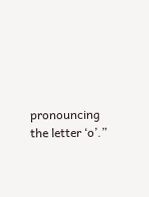pronouncing the letter ‘o’.”